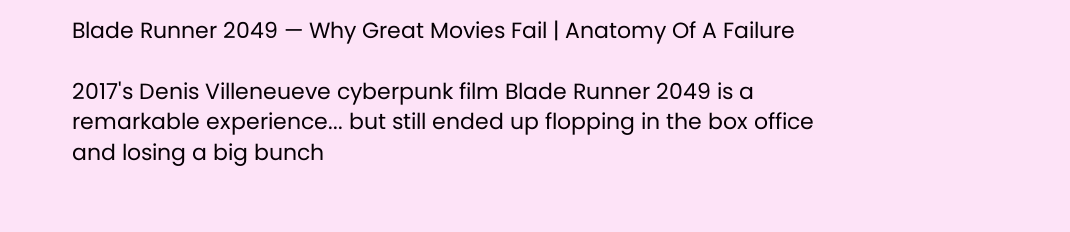Blade Runner 2049 — Why Great Movies Fail | Anatomy Of A Failure

2017's Denis Villeneueve cyberpunk film Blade Runner 2049 is a remarkable experience... but still ended up flopping in the box office and losing a big bunch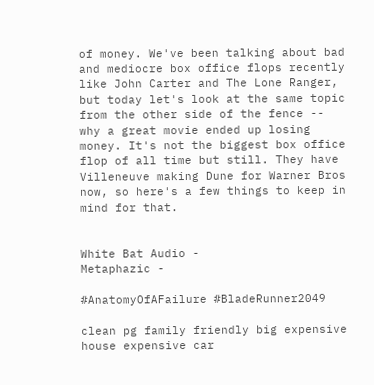of money. We've been talking about bad and mediocre box office flops recently like John Carter and The Lone Ranger, but today let's look at the same topic from the other side of the fence -- why a great movie ended up losing money. It's not the biggest box office flop of all time but still. They have Villeneuve making Dune for Warner Bros now, so here's a few things to keep in mind for that.


White Bat Audio -
Metaphazic -

#AnatomyOfAFailure #BladeRunner2049

clean pg family friendly big expensive house expensive car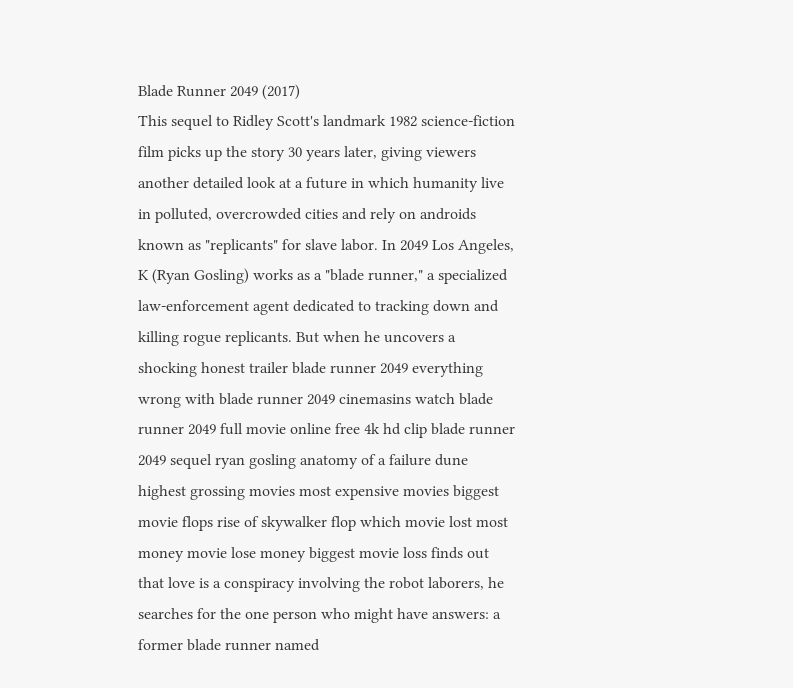Blade Runner 2049 (2017)
This sequel to Ridley Scott's landmark 1982 science-fiction film picks up the story 30 years later, giving viewers another detailed look at a future in which humanity live in polluted, overcrowded cities and rely on androids known as "replicants" for slave labor. In 2049 Los Angeles, K (Ryan Gosling) works as a "blade runner," a specialized law-enforcement agent dedicated to tracking down and killing rogue replicants. But when he uncovers a shocking honest trailer blade runner 2049 everything wrong with blade runner 2049 cinemasins watch blade runner 2049 full movie online free 4k hd clip blade runner 2049 sequel ryan gosling anatomy of a failure dune highest grossing movies most expensive movies biggest movie flops rise of skywalker flop which movie lost most money movie lose money biggest movie loss finds out that love is a conspiracy involving the robot laborers, he searches for the one person who might have answers: a former blade runner named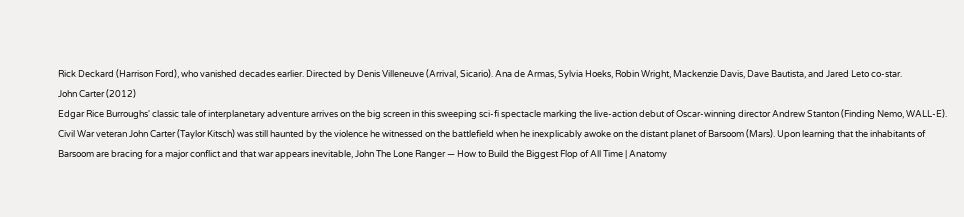Rick Deckard (Harrison Ford), who vanished decades earlier. Directed by Denis Villeneuve (Arrival, Sicario). Ana de Armas, Sylvia Hoeks, Robin Wright, Mackenzie Davis, Dave Bautista, and Jared Leto co-star.
John Carter (2012)
Edgar Rice Burroughs' classic tale of interplanetary adventure arrives on the big screen in this sweeping sci-fi spectacle marking the live-action debut of Oscar-winning director Andrew Stanton (Finding Nemo, WALL-E). Civil War veteran John Carter (Taylor Kitsch) was still haunted by the violence he witnessed on the battlefield when he inexplicably awoke on the distant planet of Barsoom (Mars). Upon learning that the inhabitants of Barsoom are bracing for a major conflict and that war appears inevitable, John The Lone Ranger — How to Build the Biggest Flop of All Time | Anatomy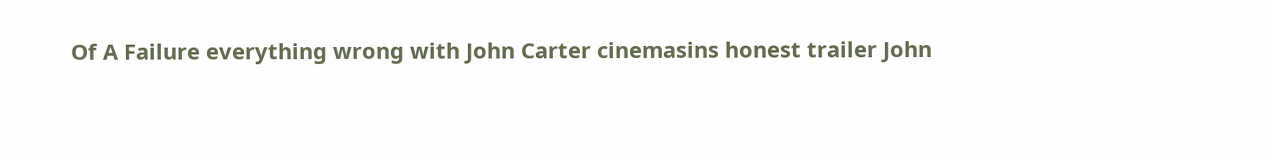Of A Failure everything wrong with John Carter cinemasins honest trailer John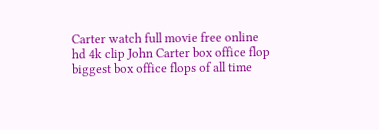Carter watch full movie free online hd 4k clip John Carter box office flop biggest box office flops of all time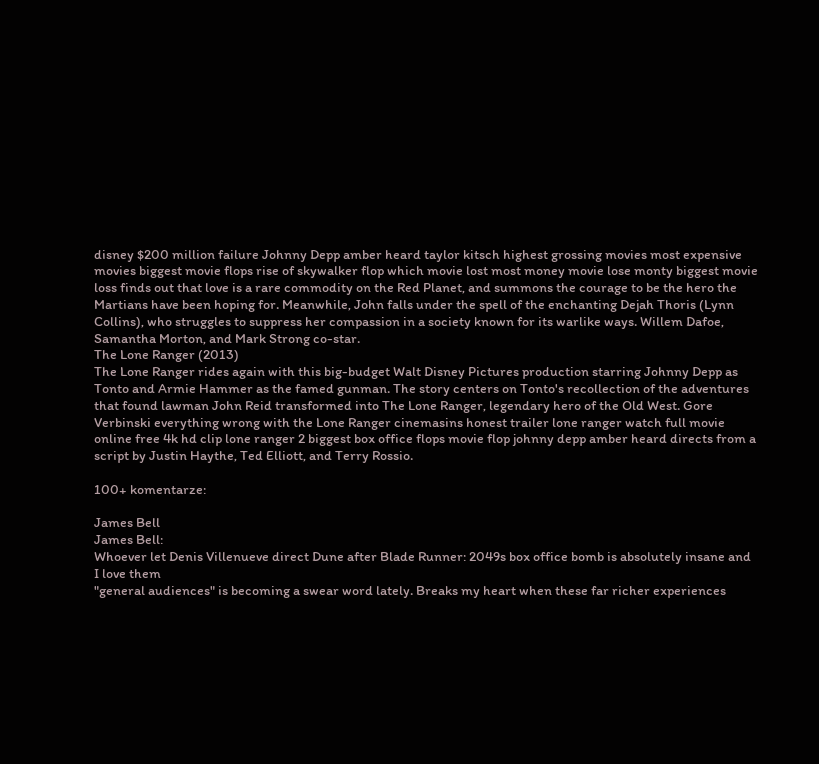disney $200 million failure Johnny Depp amber heard taylor kitsch highest grossing movies most expensive movies biggest movie flops rise of skywalker flop which movie lost most money movie lose monty biggest movie loss finds out that love is a rare commodity on the Red Planet, and summons the courage to be the hero the Martians have been hoping for. Meanwhile, John falls under the spell of the enchanting Dejah Thoris (Lynn Collins), who struggles to suppress her compassion in a society known for its warlike ways. Willem Dafoe, Samantha Morton, and Mark Strong co-star.
The Lone Ranger (2013)
The Lone Ranger rides again with this big-budget Walt Disney Pictures production starring Johnny Depp as Tonto and Armie Hammer as the famed gunman. The story centers on Tonto's recollection of the adventures that found lawman John Reid transformed into The Lone Ranger, legendary hero of the Old West. Gore Verbinski everything wrong with the Lone Ranger cinemasins honest trailer lone ranger watch full movie online free 4k hd clip lone ranger 2 biggest box office flops movie flop johnny depp amber heard directs from a script by Justin Haythe, Ted Elliott, and Terry Rossio.

100+ komentarze:

James Bell
James Bell:
Whoever let Denis Villenueve direct Dune after Blade Runner: 2049s box office bomb is absolutely insane and I love them
"general audiences" is becoming a swear word lately. Breaks my heart when these far richer experiences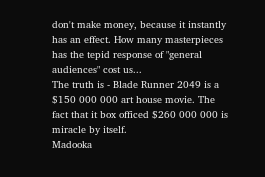don't make money, because it instantly has an effect. How many masterpieces has the tepid response of "general audiences" cost us...
The truth is - Blade Runner 2049 is a $150 000 000 art house movie. The fact that it box officed $260 000 000 is miracle by itself.
Madooka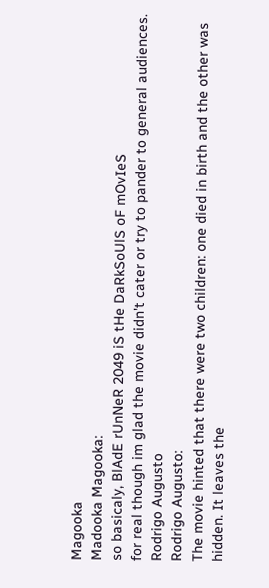Magooka
Madooka Magooka:
so basicaly, BlAdE rUnNeR 2049 iS tHe DaRkSoUlS oF mOvIeS
for real though im glad the movie didn't cater or try to pander to general audiences.
Rodrigo Augusto
Rodrigo Augusto:
The movie hinted that there were two children: one died in birth and the other was hidden. It leaves the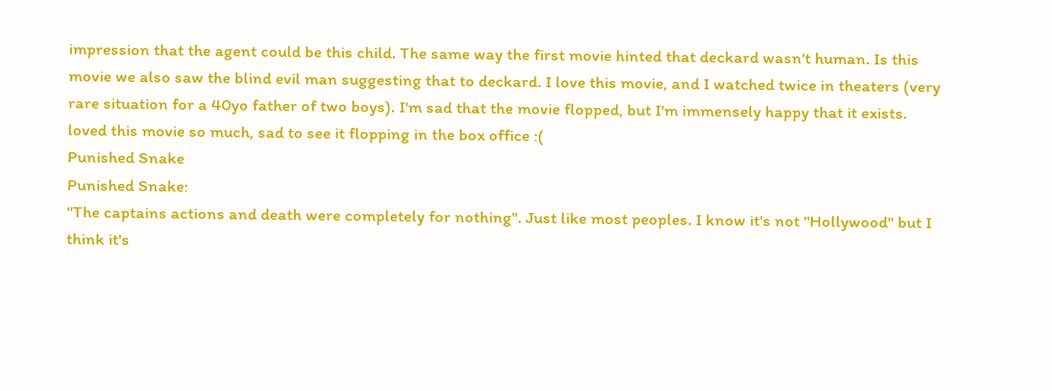impression that the agent could be this child. The same way the first movie hinted that deckard wasn't human. Is this movie we also saw the blind evil man suggesting that to deckard. I love this movie, and I watched twice in theaters (very rare situation for a 40yo father of two boys). I'm sad that the movie flopped, but I'm immensely happy that it exists.
loved this movie so much, sad to see it flopping in the box office :(
Punished Snake
Punished Snake:
"The captains actions and death were completely for nothing". Just like most peoples. I know it's not "Hollywood" but I think it's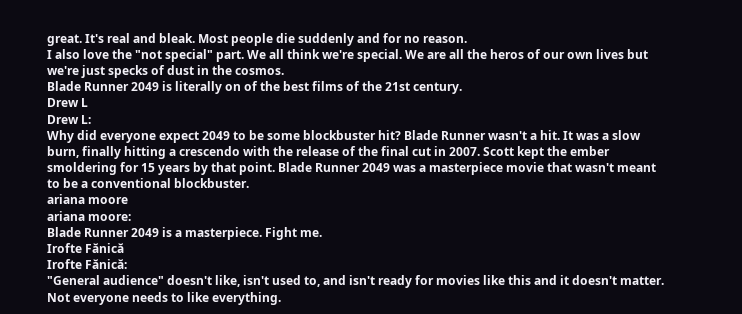great. It's real and bleak. Most people die suddenly and for no reason.
I also love the "not special" part. We all think we're special. We are all the heros of our own lives but we're just specks of dust in the cosmos.
Blade Runner 2049 is literally on of the best films of the 21st century.
Drew L
Drew L:
Why did everyone expect 2049 to be some blockbuster hit? Blade Runner wasn't a hit. It was a slow burn, finally hitting a crescendo with the release of the final cut in 2007. Scott kept the ember smoldering for 15 years by that point. Blade Runner 2049 was a masterpiece movie that wasn't meant to be a conventional blockbuster.
ariana moore
ariana moore:
Blade Runner 2049 is a masterpiece. Fight me.
Irofte Fănică
Irofte Fănică:
"General audience" doesn't like, isn't used to, and isn't ready for movies like this and it doesn't matter. Not everyone needs to like everything.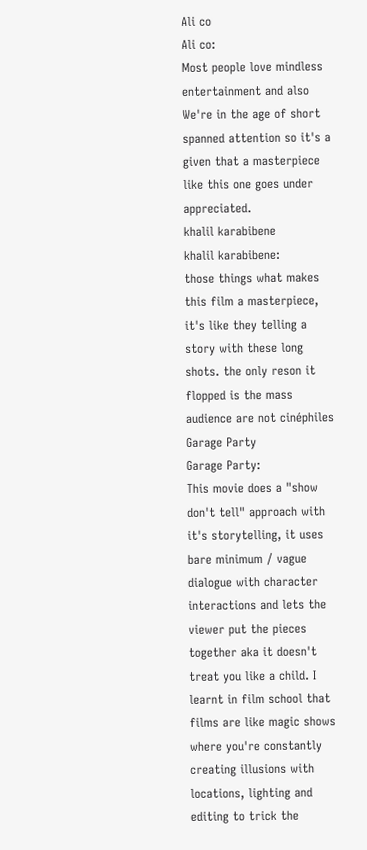Ali co
Ali co:
Most people love mindless entertainment and also We're in the age of short spanned attention so it's a given that a masterpiece like this one goes under appreciated.
khalil karabibene
khalil karabibene:
those things what makes this film a masterpiece, it's like they telling a story with these long shots. the only reson it flopped is the mass audience are not cinéphiles
Garage Party
Garage Party:
This movie does a "show don't tell" approach with it's storytelling, it uses bare minimum / vague dialogue with character interactions and lets the viewer put the pieces together aka it doesn't treat you like a child. I learnt in film school that films are like magic shows where you're constantly creating illusions with locations, lighting and editing to trick the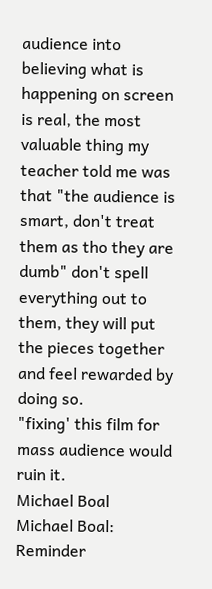audience into believing what is happening on screen is real, the most valuable thing my teacher told me was that "the audience is smart, don't treat them as tho they are dumb" don't spell everything out to them, they will put the pieces together and feel rewarded by doing so.
"fixing' this film for mass audience would ruin it.
Michael Boal
Michael Boal:
Reminder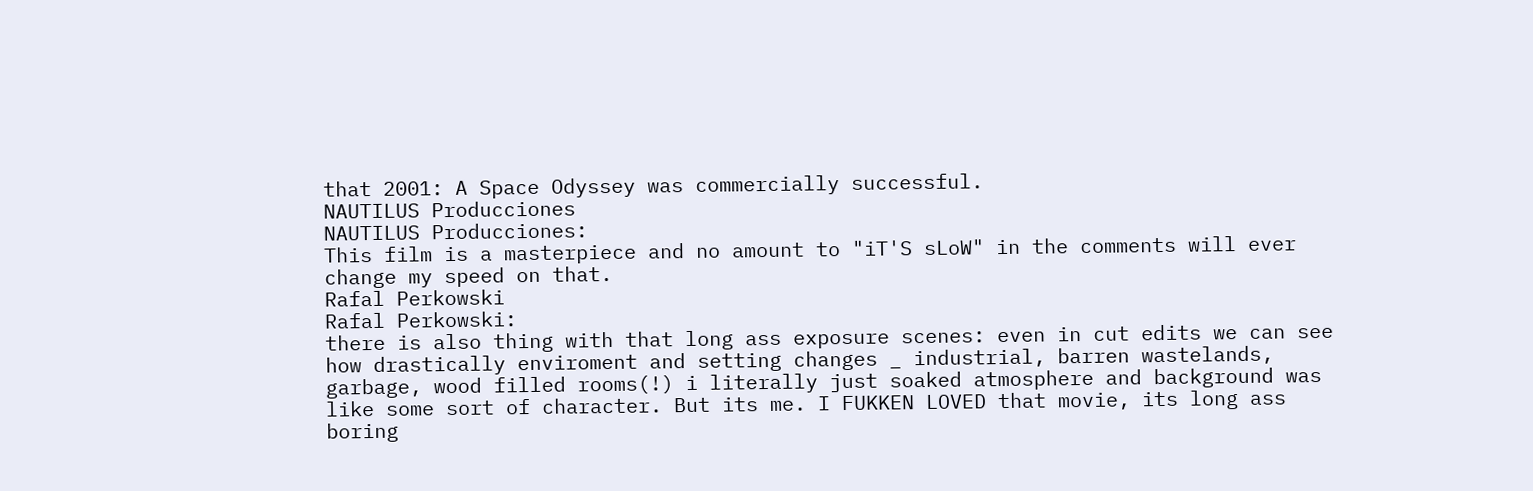that 2001: A Space Odyssey was commercially successful.
NAUTILUS Producciones
NAUTILUS Producciones:
This film is a masterpiece and no amount to "iT'S sLoW" in the comments will ever change my speed on that.
Rafal Perkowski
Rafal Perkowski:
there is also thing with that long ass exposure scenes: even in cut edits we can see how drastically enviroment and setting changes _ industrial, barren wastelands, garbage, wood filled rooms(!) i literally just soaked atmosphere and background was like some sort of character. But its me. I FUKKEN LOVED that movie, its long ass boring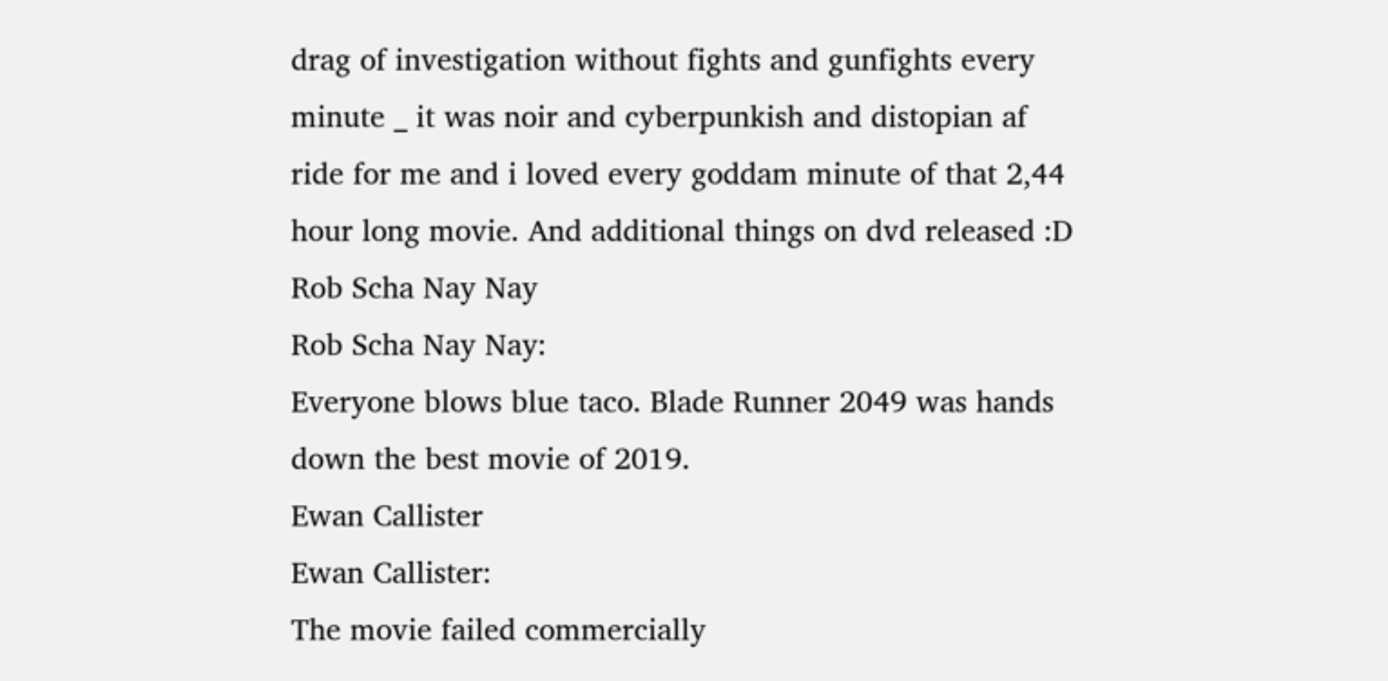drag of investigation without fights and gunfights every minute _ it was noir and cyberpunkish and distopian af ride for me and i loved every goddam minute of that 2,44 hour long movie. And additional things on dvd released :D
Rob Scha Nay Nay
Rob Scha Nay Nay:
Everyone blows blue taco. Blade Runner 2049 was hands down the best movie of 2019.
Ewan Callister
Ewan Callister:
The movie failed commercially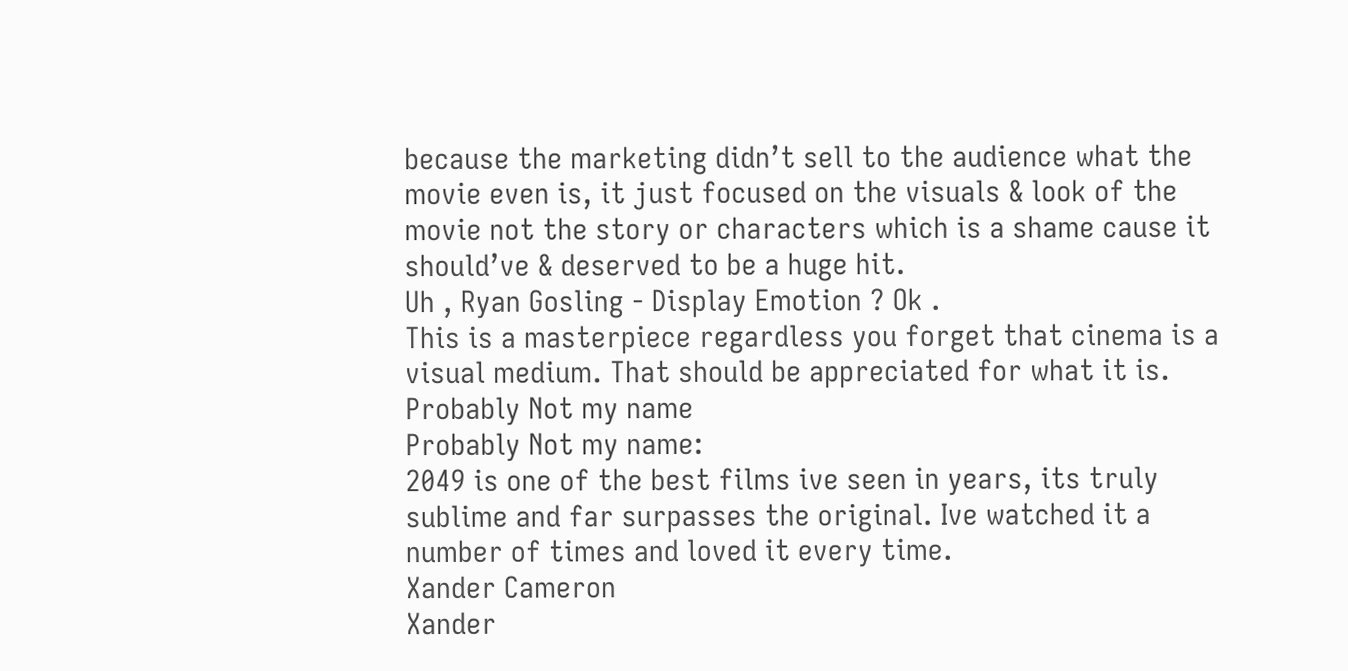because the marketing didn’t sell to the audience what the movie even is, it just focused on the visuals & look of the movie not the story or characters which is a shame cause it should’ve & deserved to be a huge hit.
Uh , Ryan Gosling - Display Emotion ? Ok .
This is a masterpiece regardless you forget that cinema is a visual medium. That should be appreciated for what it is.
Probably Not my name
Probably Not my name:
2049 is one of the best films ive seen in years, its truly sublime and far surpasses the original. Ive watched it a number of times and loved it every time.
Xander Cameron
Xander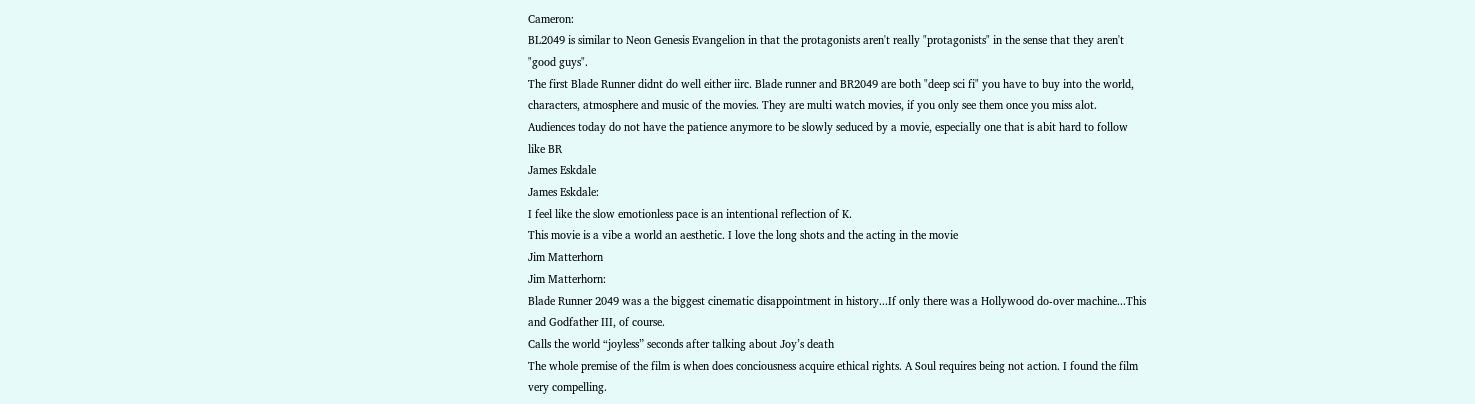Cameron:
BL2049 is similar to Neon Genesis Evangelion in that the protagonists aren't really "protagonists" in the sense that they aren't "good guys".
The first Blade Runner didnt do well either iirc. Blade runner and BR2049 are both "deep sci fi" you have to buy into the world, characters, atmosphere and music of the movies. They are multi watch movies, if you only see them once you miss alot. Audiences today do not have the patience anymore to be slowly seduced by a movie, especially one that is abit hard to follow like BR
James Eskdale
James Eskdale:
I feel like the slow emotionless pace is an intentional reflection of K.
This movie is a vibe a world an aesthetic. I love the long shots and the acting in the movie
Jim Matterhorn
Jim Matterhorn:
Blade Runner 2049 was a the biggest cinematic disappointment in history...If only there was a Hollywood do-over machine...This and Godfather III, of course.
Calls the world “joyless” seconds after talking about Joy’s death
The whole premise of the film is when does conciousness acquire ethical rights. A Soul requires being not action. I found the film very compelling.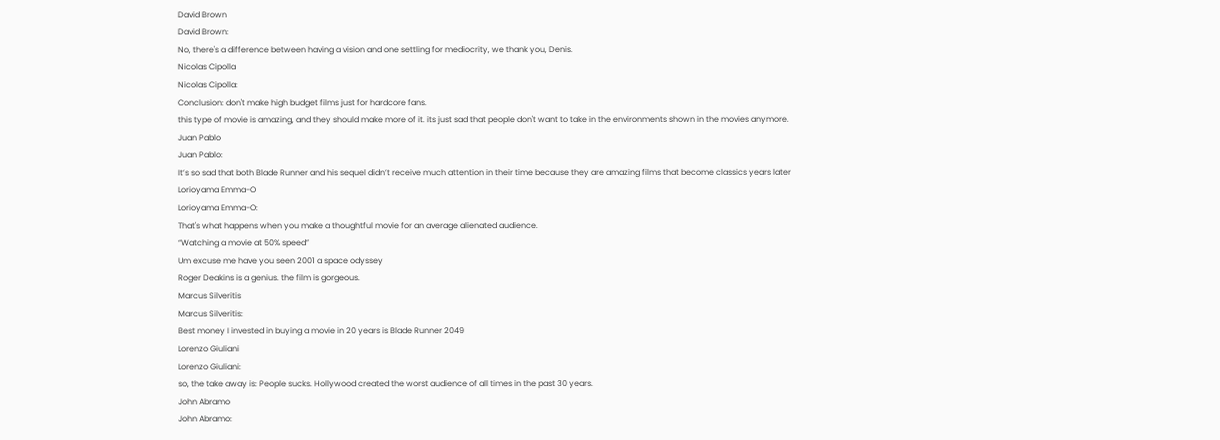David Brown
David Brown:
No, there's a difference between having a vision and one settling for mediocrity, we thank you, Denis.
Nicolas Cipolla
Nicolas Cipolla:
Conclusion: don't make high budget films just for hardcore fans.
this type of movie is amazing, and they should make more of it. its just sad that people don't want to take in the environments shown in the movies anymore.
Juan Pablo
Juan Pablo:
It’s so sad that both Blade Runner and his sequel didn’t receive much attention in their time because they are amazing films that become classics years later
Lorioyama Emma-O
Lorioyama Emma-O:
That's what happens when you make a thoughtful movie for an average alienated audience.
“Watching a movie at 50% speed”
Um excuse me have you seen 2001 a space odyssey
Roger Deakins is a genius. the film is gorgeous.
Marcus Silveritis
Marcus Silveritis:
Best money I invested in buying a movie in 20 years is Blade Runner 2049
Lorenzo Giuliani
Lorenzo Giuliani:
so, the take away is: People sucks. Hollywood created the worst audience of all times in the past 30 years.
John Abramo
John Abramo: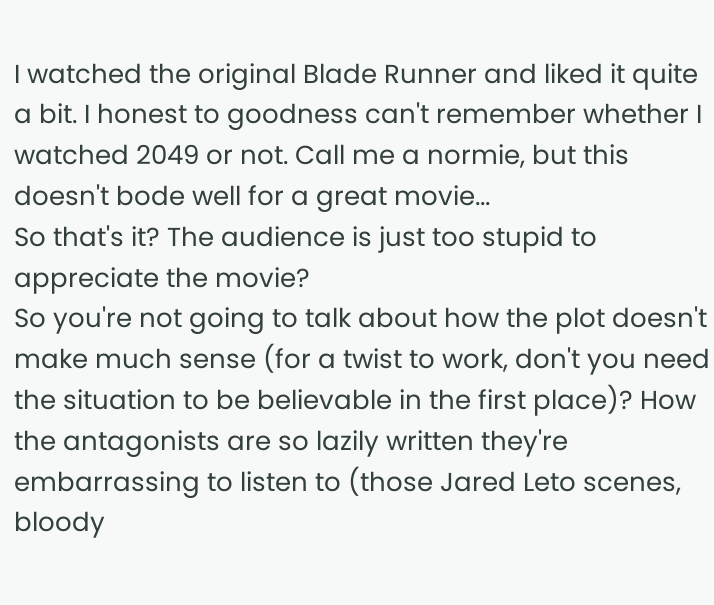I watched the original Blade Runner and liked it quite a bit. I honest to goodness can't remember whether I watched 2049 or not. Call me a normie, but this doesn't bode well for a great movie...
So that's it? The audience is just too stupid to appreciate the movie?
So you're not going to talk about how the plot doesn't make much sense (for a twist to work, don't you need the situation to be believable in the first place)? How the antagonists are so lazily written they're embarrassing to listen to (those Jared Leto scenes, bloody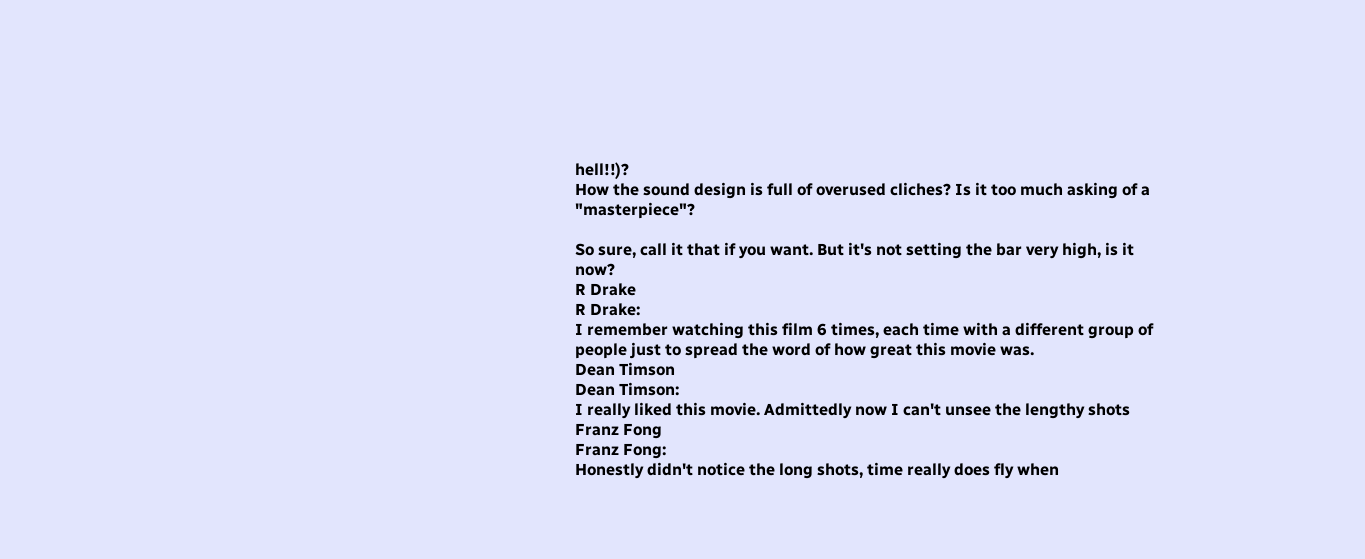hell!!)?
How the sound design is full of overused cliches? Is it too much asking of a "masterpiece"?

So sure, call it that if you want. But it's not setting the bar very high, is it now?
R Drake
R Drake:
I remember watching this film 6 times, each time with a different group of people just to spread the word of how great this movie was.
Dean Timson
Dean Timson:
I really liked this movie. Admittedly now I can't unsee the lengthy shots
Franz Fong
Franz Fong:
Honestly didn't notice the long shots, time really does fly when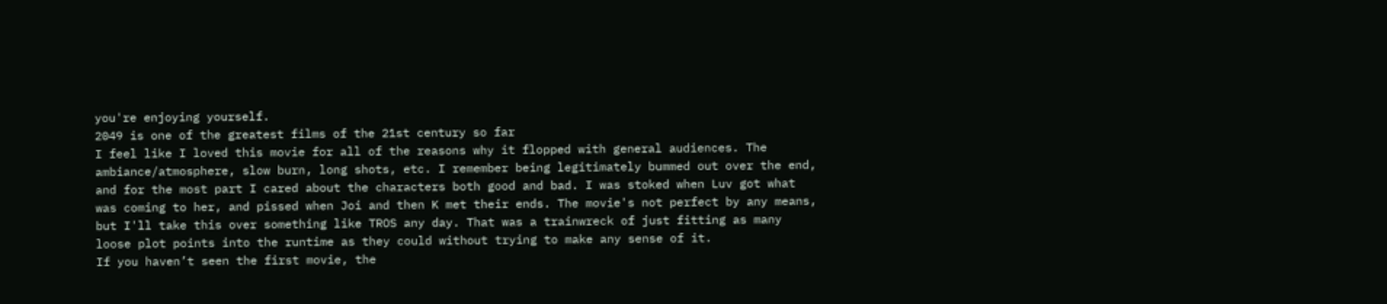you're enjoying yourself.
2049 is one of the greatest films of the 21st century so far
I feel like I loved this movie for all of the reasons why it flopped with general audiences. The ambiance/atmosphere, slow burn, long shots, etc. I remember being legitimately bummed out over the end, and for the most part I cared about the characters both good and bad. I was stoked when Luv got what was coming to her, and pissed when Joi and then K met their ends. The movie's not perfect by any means, but I'll take this over something like TROS any day. That was a trainwreck of just fitting as many loose plot points into the runtime as they could without trying to make any sense of it.
If you haven’t seen the first movie, the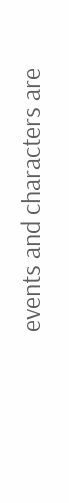events and characters are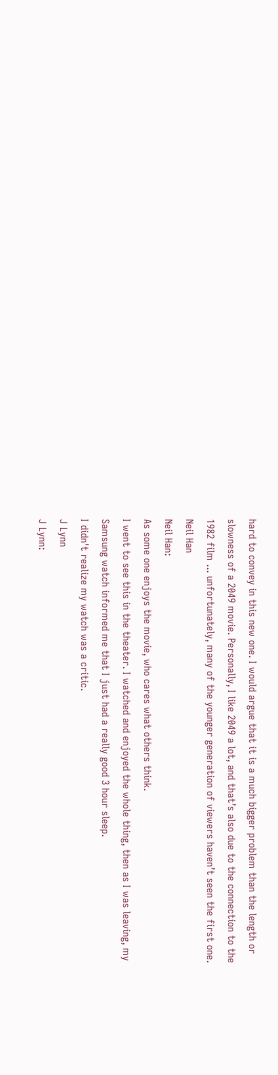hard to convey in this new one. I would argue that it is a much bigger problem than the length or slowness of a 2049 movie. Personally, I like 2049 a lot, and that’s also due to the connection to the 1982 film ... unfortunately, many of the younger generation of viewers haven’t seen the first one.
Neil Han
Neil Han:
As some one enjoys the movie, who cares what others think.
I went to see this in the theater. I watched and enjoyed the whole thing, then as I was leaving, my Samsung watch informed me that I just had a really good 3 hour sleep.
I didn't realize my watch was a critic.
J Lynn
J Lynn: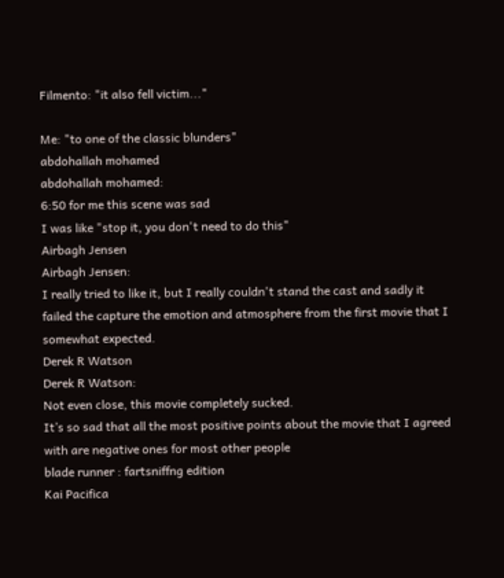Filmento: "it also fell victim..."

Me: "to one of the classic blunders"
abdohallah mohamed
abdohallah mohamed:
6:50 for me this scene was sad
I was like "stop it, you don't need to do this"
Airbagh Jensen
Airbagh Jensen:
I really tried to like it, but I really couldn't stand the cast and sadly it failed the capture the emotion and atmosphere from the first movie that I somewhat expected.
Derek R Watson
Derek R Watson:
Not even close, this movie completely sucked.
It’s so sad that all the most positive points about the movie that I agreed with are negative ones for most other people
blade runner : fartsniffng edition
Kai Pacifica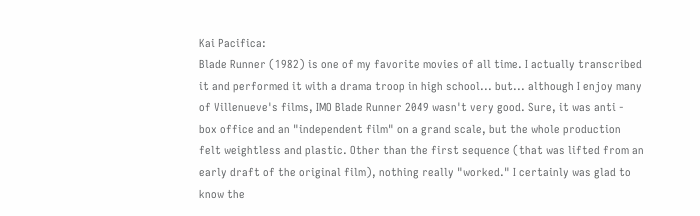Kai Pacifica:
Blade Runner (1982) is one of my favorite movies of all time. I actually transcribed it and performed it with a drama troop in high school... but... although I enjoy many of Villenueve's films, IMO Blade Runner 2049 wasn't very good. Sure, it was anti - box office and an "independent film" on a grand scale, but the whole production felt weightless and plastic. Other than the first sequence (that was lifted from an early draft of the original film), nothing really "worked." I certainly was glad to know the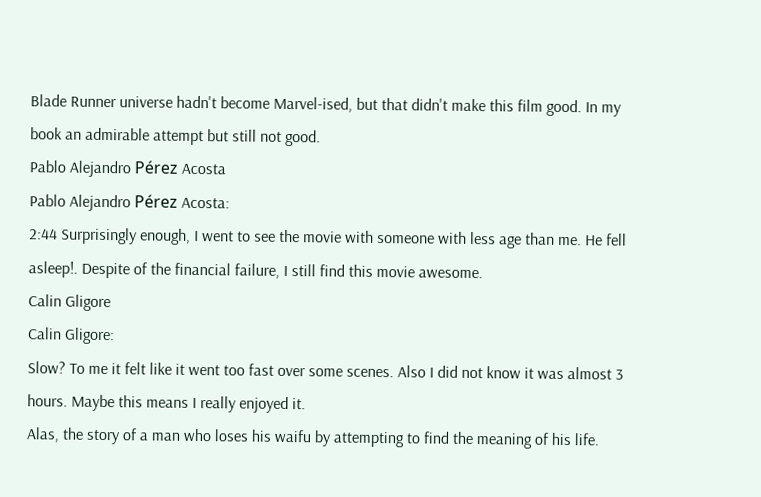Blade Runner universe hadn't become Marvel-ised, but that didn't make this film good. In my book an admirable attempt but still not good.
Pablo Alejandro Pérez Acosta
Pablo Alejandro Pérez Acosta:
2:44 Surprisingly enough, I went to see the movie with someone with less age than me. He fell asleep!. Despite of the financial failure, I still find this movie awesome.
Calin Gligore
Calin Gligore:
Slow? To me it felt like it went too fast over some scenes. Also I did not know it was almost 3 hours. Maybe this means I really enjoyed it.
Alas, the story of a man who loses his waifu by attempting to find the meaning of his life.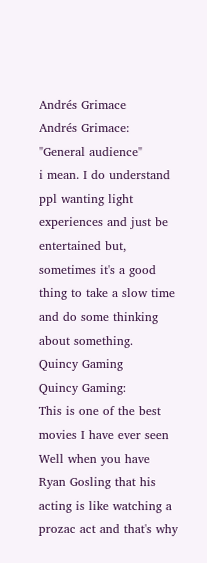Andrés Grimace
Andrés Grimace:
"General audience"
i mean. I do understand ppl wanting light experiences and just be entertained but, sometimes it's a good thing to take a slow time and do some thinking about something.
Quincy Gaming
Quincy Gaming:
This is one of the best movies I have ever seen
Well when you have Ryan Gosling that his acting is like watching a prozac act and that's why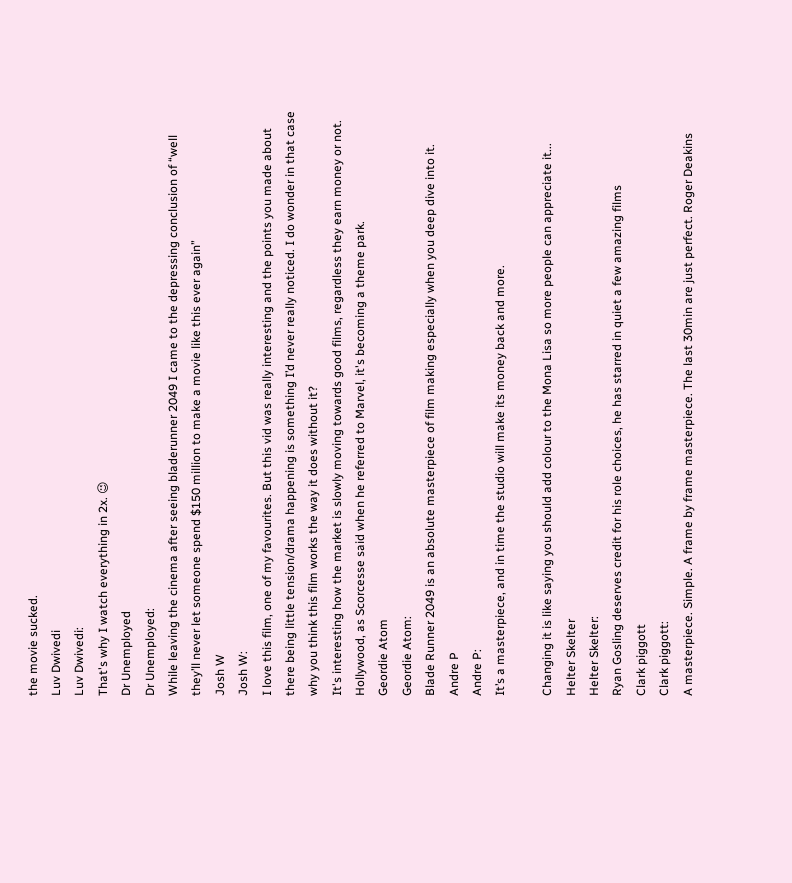the movie sucked.
Luv Dwivedi
Luv Dwivedi:
That's why I watch everything in 2x. 😉
Dr Unemployed
Dr Unemployed:
While leaving the cinema after seeing bladerunner 2049 I came to the depressing conclusion of “well they’ll never let someone spend $150 million to make a movie like this ever again”
Josh W
Josh W:
I love this film, one of my favourites. But this vid was really interesting and the points you made about there being little tension/drama happening is something I’d never really noticed. I do wonder in that case why you think this film works the way it does without it?
It's interesting how the market is slowly moving towards good films, regardless they earn money or not. Hollywood, as Scorcesse said when he referred to Marvel, it's becoming a theme park.
Geordie Atom
Geordie Atom:
Blade Runner 2049 is an absolute masterpiece of film making especially when you deep dive into it.
Andre P
Andre P:
It’s a masterpiece, and in time the studio will make its money back and more.

Changing it is like saying you should add colour to the Mona Lisa so more people can appreciate it...
Helter Skelter
Helter Skelter:
Ryan Gosling deserves credit for his role choices, he has starred in quiet a few amazing films
Clark piggott
Clark piggott:
A masterpiece. Simple. A frame by frame masterpiece. The last 30min are just perfect. Roger Deakins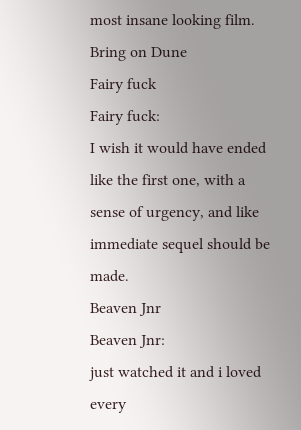most insane looking film. Bring on Dune
Fairy fuck
Fairy fuck:
I wish it would have ended like the first one, with a sense of urgency, and like immediate sequel should be made.
Beaven Jnr
Beaven Jnr:
just watched it and i loved every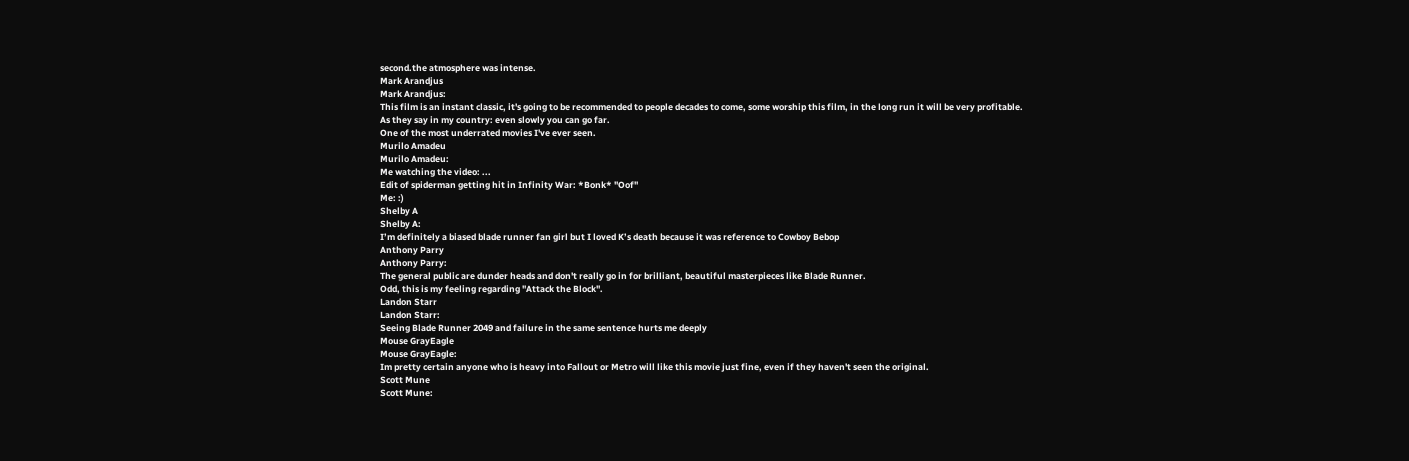second.the atmosphere was intense.
Mark Arandjus
Mark Arandjus:
This film is an instant classic, it's going to be recommended to people decades to come, some worship this film, in the long run it will be very profitable.
As they say in my country: even slowly you can go far.
One of the most underrated movies I've ever seen.
Murilo Amadeu
Murilo Amadeu:
Me watching the video: ...
Edit of spiderman getting hit in Infinity War: *Bonk* "Oof"
Me: :)
Shelby A
Shelby A:
I’m definitely a biased blade runner fan girl but I loved K’s death because it was reference to Cowboy Bebop
Anthony Parry
Anthony Parry:
The general public are dunder heads and don't really go in for brilliant, beautiful masterpieces like Blade Runner.
Odd, this is my feeling regarding "Attack the Block".
Landon Starr
Landon Starr:
Seeing Blade Runner 2049 and failure in the same sentence hurts me deeply
Mouse GrayEagle
Mouse GrayEagle:
Im pretty certain anyone who is heavy into Fallout or Metro will like this movie just fine, even if they haven't seen the original.
Scott Mune
Scott Mune: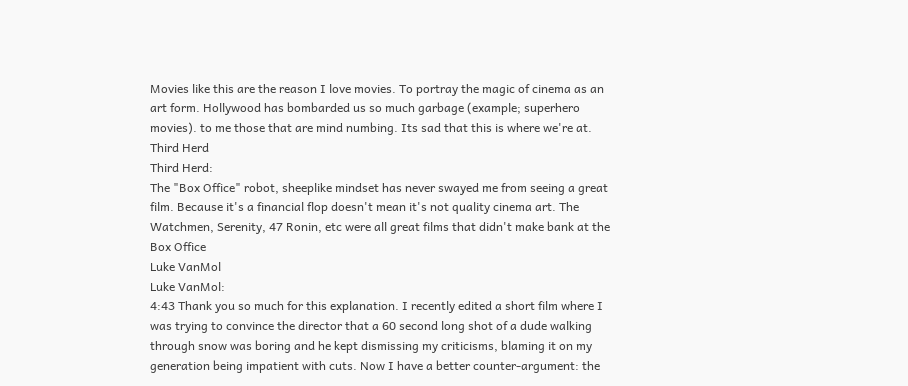Movies like this are the reason I love movies. To portray the magic of cinema as an art form. Hollywood has bombarded us so much garbage (example; superhero movies). to me those that are mind numbing. Its sad that this is where we're at.
Third Herd
Third Herd:
The "Box Office" robot, sheeplike mindset has never swayed me from seeing a great film. Because it's a financial flop doesn't mean it's not quality cinema art. The Watchmen, Serenity, 47 Ronin, etc were all great films that didn't make bank at the Box Office
Luke VanMol
Luke VanMol:
4:43 Thank you so much for this explanation. I recently edited a short film where I was trying to convince the director that a 60 second long shot of a dude walking through snow was boring and he kept dismissing my criticisms, blaming it on my generation being impatient with cuts. Now I have a better counter-argument: the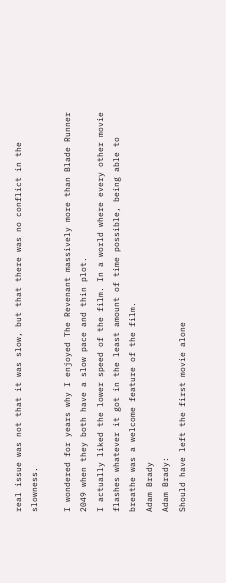real issue was not that it was slow, but that there was no conflict in the slowness.

I wondered for years why I enjoyed The Revenant massively more than Blade Runner 2049 when they both have a slow pace and thin plot.
I actually liked the lower speed of the film. In a world where every other movie flashes whatever it got in the least amount of time possible, being able to breathe was a welcome feature of the film.
Adam Brady
Adam Brady:
Should have left the first movie alone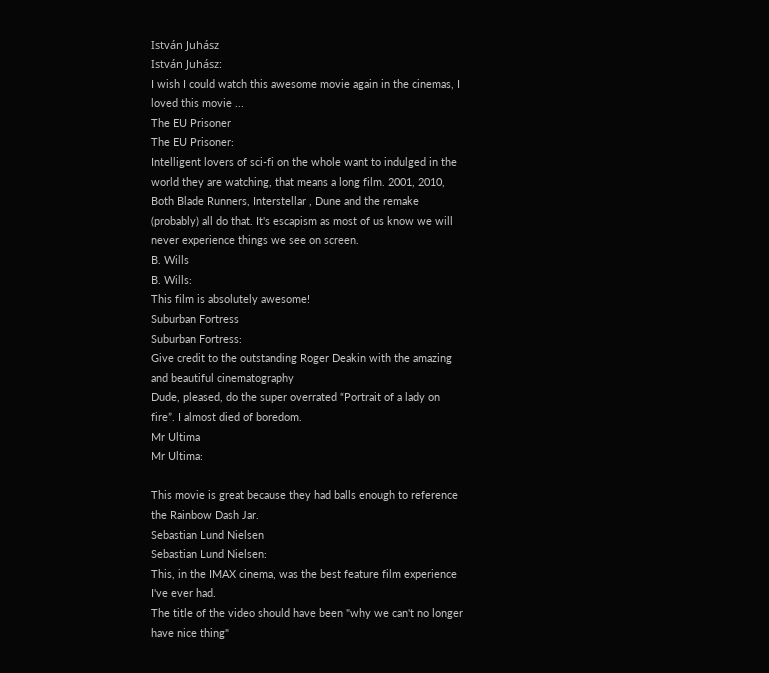István Juhász
István Juhász:
I wish I could watch this awesome movie again in the cinemas, I loved this movie ...
The EU Prisoner
The EU Prisoner:
Intelligent lovers of sci-fi on the whole want to indulged in the world they are watching, that means a long film. 2001, 2010, Both Blade Runners, Interstellar , Dune and the remake (probably) all do that. It's escapism as most of us know we will never experience things we see on screen.
B. Wills
B. Wills:
This film is absolutely awesome!
Suburban Fortress
Suburban Fortress:
Give credit to the outstanding Roger Deakin with the amazing and beautiful cinematography
Dude, pleased, do the super overrated “Portrait of a lady on fire”. I almost died of boredom.
Mr Ultima
Mr Ultima:

This movie is great because they had balls enough to reference the Rainbow Dash Jar.
Sebastian Lund Nielsen
Sebastian Lund Nielsen:
This, in the IMAX cinema, was the best feature film experience I've ever had.
The title of the video should have been "why we can't no longer have nice thing"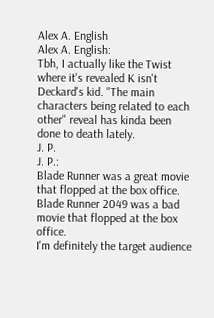Alex A. English
Alex A. English:
Tbh, I actually like the Twist where it's revealed K isn't Deckard's kid. "The main characters being related to each other" reveal has kinda been done to death lately.
J. P.
J. P.:
Blade Runner was a great movie that flopped at the box office. Blade Runner 2049 was a bad movie that flopped at the box office.
I'm definitely the target audience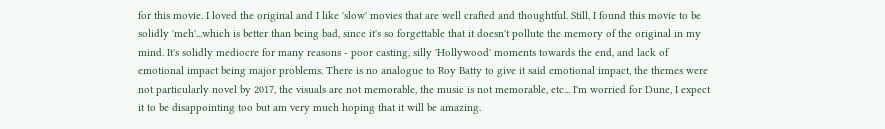for this movie. I loved the original and I like 'slow' movies that are well crafted and thoughtful. Still, I found this movie to be solidly 'meh'...which is better than being bad, since it's so forgettable that it doesn't pollute the memory of the original in my mind. It's solidly mediocre for many reasons - poor casting, silly 'Hollywood' moments towards the end, and lack of emotional impact being major problems. There is no analogue to Roy Batty to give it said emotional impact, the themes were not particularly novel by 2017, the visuals are not memorable, the music is not memorable, etc... I'm worried for Dune, I expect it to be disappointing too but am very much hoping that it will be amazing.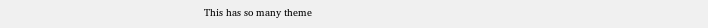This has so many theme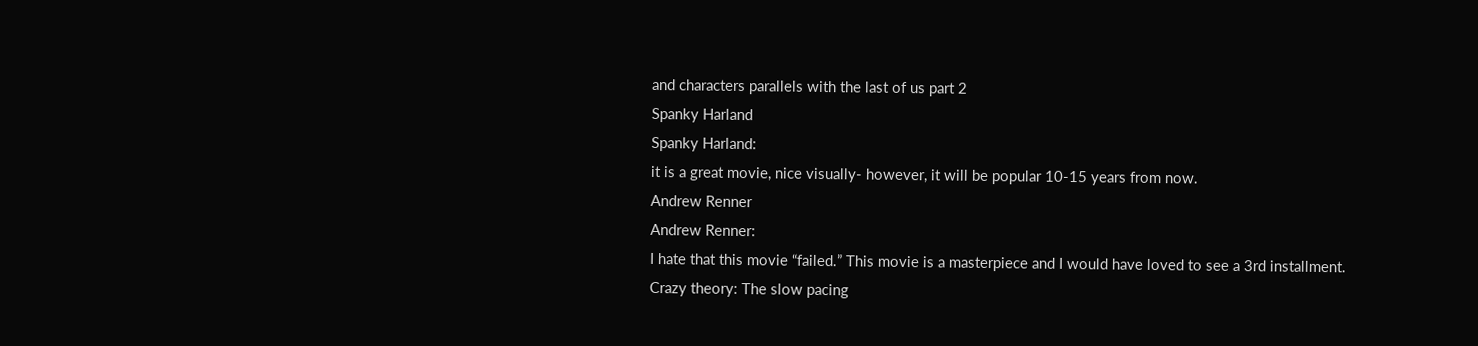and characters parallels with the last of us part 2
Spanky Harland
Spanky Harland:
it is a great movie, nice visually- however, it will be popular 10-15 years from now.
Andrew Renner
Andrew Renner:
I hate that this movie “failed.” This movie is a masterpiece and I would have loved to see a 3rd installment.
Crazy theory: The slow pacing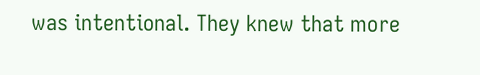was intentional. They knew that more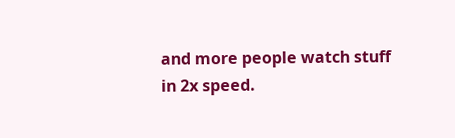and more people watch stuff in 2x speed.